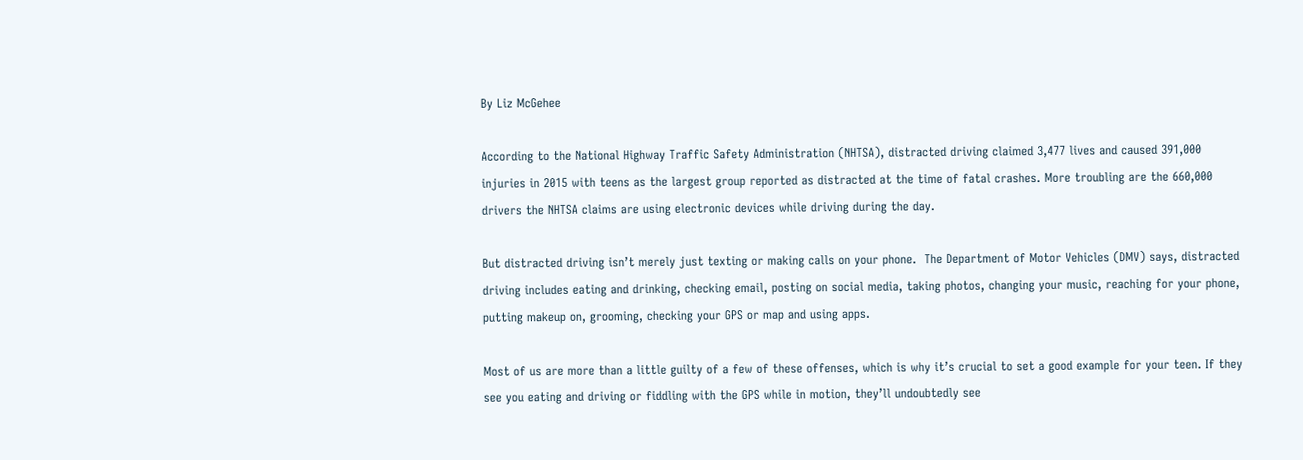By Liz McGehee

According to the National Highway Traffic Safety Administration (NHTSA), distracted driving claimed 3,477 lives and caused 391,000 injuries in 2015 with teens as the largest group reported as distracted at the time of fatal crashes. More troubling are the 660,000 drivers the NHTSA claims are using electronic devices while driving during the day.

But distracted driving isn’t merely just texting or making calls on your phone.  The Department of Motor Vehicles (DMV) says, distracted driving includes eating and drinking, checking email, posting on social media, taking photos, changing your music, reaching for your phone, putting makeup on, grooming, checking your GPS or map and using apps.

Most of us are more than a little guilty of a few of these offenses, which is why it’s crucial to set a good example for your teen. If they see you eating and driving or fiddling with the GPS while in motion, they’ll undoubtedly see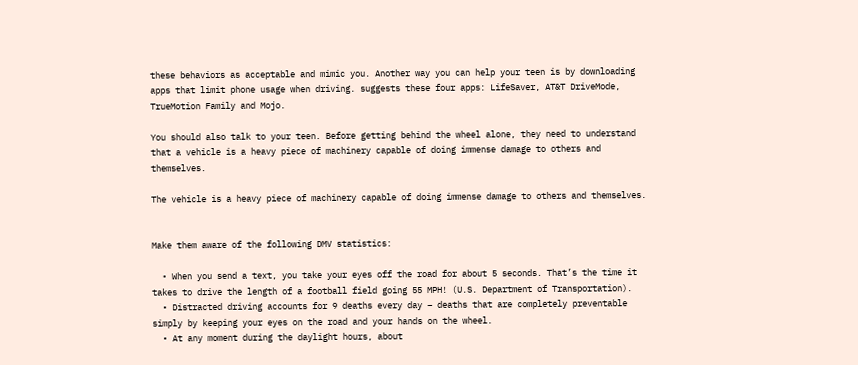these behaviors as acceptable and mimic you. Another way you can help your teen is by downloading apps that limit phone usage when driving. suggests these four apps: LifeSaver, AT&T DriveMode, TrueMotion Family and Mojo.

You should also talk to your teen. Before getting behind the wheel alone, they need to understand that a vehicle is a heavy piece of machinery capable of doing immense damage to others and themselves.

The vehicle is a heavy piece of machinery capable of doing immense damage to others and themselves.


Make them aware of the following DMV statistics:

  • When you send a text, you take your eyes off the road for about 5 seconds. That’s the time it takes to drive the length of a football field going 55 MPH! (U.S. Department of Transportation).
  • Distracted driving accounts for 9 deaths every day – deaths that are completely preventable simply by keeping your eyes on the road and your hands on the wheel.
  • At any moment during the daylight hours, about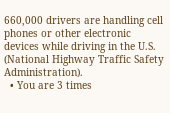660,000 drivers are handling cell phones or other electronic devices while driving in the U.S. (National Highway Traffic Safety Administration).
  • You are 3 times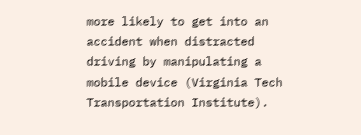more likely to get into an accident when distracted driving by manipulating a mobile device (Virginia Tech Transportation Institute).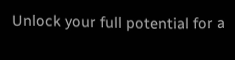Unlock your full potential for a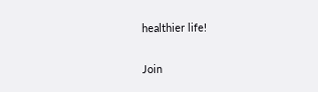healthier life!

Join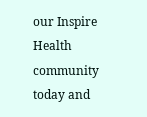our Inspire Health community today and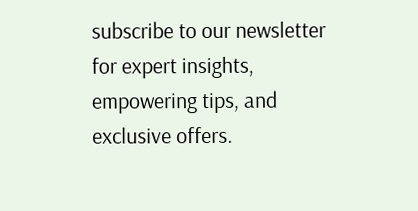subscribe to our newsletter for expert insights, empowering tips, and exclusive offers.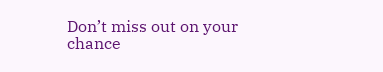Don’t miss out on your chance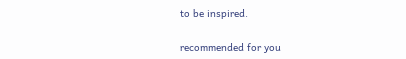to be inspired.

recommended for you